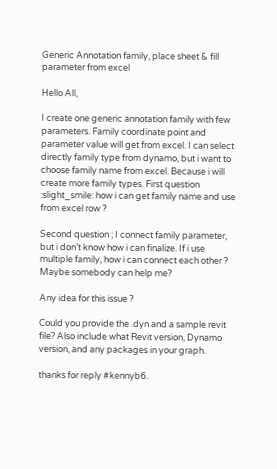Generic Annotation family, place sheet & fill parameter from excel

Hello All,

I create one generic annotation family with few parameters. Family coordinate point and parameter value will get from excel. I can select directly family type from dynamo, but i want to choose family name from excel. Because i will create more family types. First question :slight_smile: how i can get family name and use from excel row ?

Second question ; I connect family parameter, but i don’t know how i can finalize. If i use multiple family, how i can connect each other ? Maybe somebody can help me?

Any idea for this issue ?

Could you provide the .dyn and a sample revit file? Also include what Revit version, Dynamo version, and any packages in your graph.

thanks for reply #kennyb6.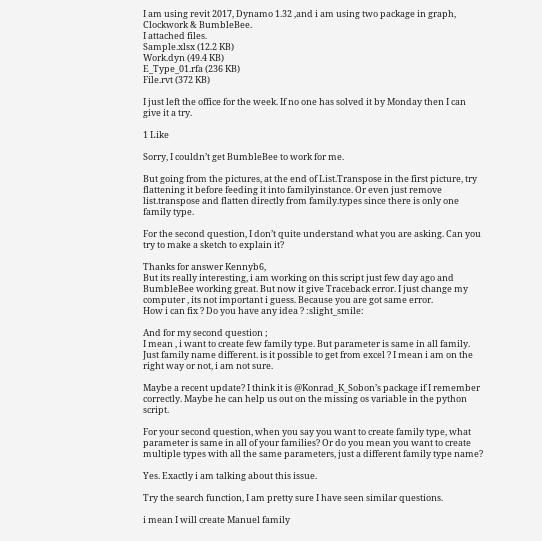I am using revit 2017, Dynamo 1.32 ,and i am using two package in graph, Clockwork & BumbleBee.
I attached files.
Sample.xlsx (12.2 KB)
Work.dyn (49.4 KB)
E_Type_01.rfa (236 KB)
File.rvt (372 KB)

I just left the office for the week. If no one has solved it by Monday then I can give it a try.

1 Like

Sorry, I couldn’t get BumbleBee to work for me.

But going from the pictures, at the end of List.Transpose in the first picture, try flattening it before feeding it into familyinstance. Or even just remove list.transpose and flatten directly from family.types since there is only one family type.

For the second question, I don’t quite understand what you are asking. Can you try to make a sketch to explain it?

Thanks for answer Kennyb6,
But its really interesting, i am working on this script just few day ago and BumbleBee working great. But now it give Traceback error. I just change my computer , its not important i guess. Because you are got same error.
How i can fix ? Do you have any idea ? :slight_smile:

And for my second question ;
I mean , i want to create few family type. But parameter is same in all family. Just family name different. is it possible to get from excel ? I mean i am on the right way or not, i am not sure.

Maybe a recent update? I think it is @Konrad_K_Sobon’s package if I remember correctly. Maybe he can help us out on the missing os variable in the python script.

For your second question, when you say you want to create family type, what parameter is same in all of your families? Or do you mean you want to create multiple types with all the same parameters, just a different family type name?

Yes. Exactly i am talking about this issue.

Try the search function, I am pretty sure I have seen similar questions.

i mean I will create Manuel family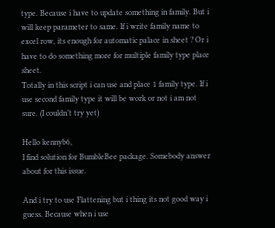type. Because i have to update something in family. But i will keep parameter to same. If i write family name to excel row, its enough for automatic palace in sheet ? Or i have to do something more for multiple family type place sheet.
Totally in this script i can use and place 1 family type. If i use second family type it will be work or not i am not sure. (I couldn’t try yet)

Hello kennyb6,
I find solution for BumbleBee package. Somebody answer about for this issue.

And i try to use Flattening but i thing its not good way i guess. Because when i use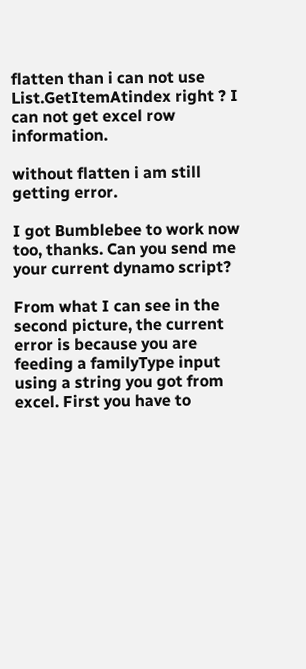flatten than i can not use List.GetItemAtindex right ? I can not get excel row information.

without flatten i am still getting error.

I got Bumblebee to work now too, thanks. Can you send me your current dynamo script?

From what I can see in the second picture, the current error is because you are feeding a familyType input using a string you got from excel. First you have to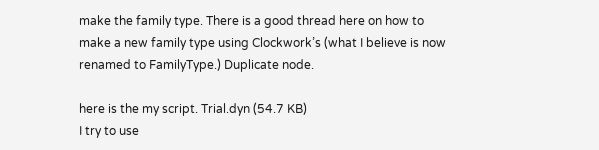make the family type. There is a good thread here on how to make a new family type using Clockwork’s (what I believe is now renamed to FamilyType.) Duplicate node.

here is the my script. Trial.dyn (54.7 KB)
I try to use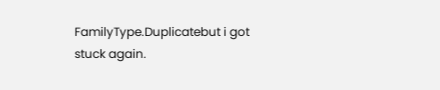FamilyType.Duplicatebut i got stuck again.